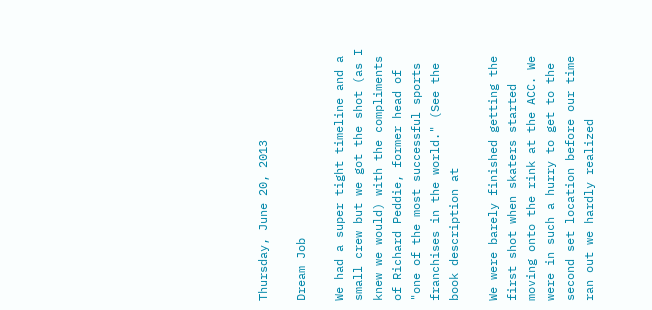Thursday, June 20, 2013

Dream Job

We had a super tight timeline and a small crew but we got the shot (as I knew we would) with the compliments of Richard Peddie, former head of "one of the most successful sports franchises in the world." (See the book description at

We were barely finished getting the first shot when skaters started moving onto the rink at the ACC. We were in such a hurry to get to the second set location before our time ran out we hardly realized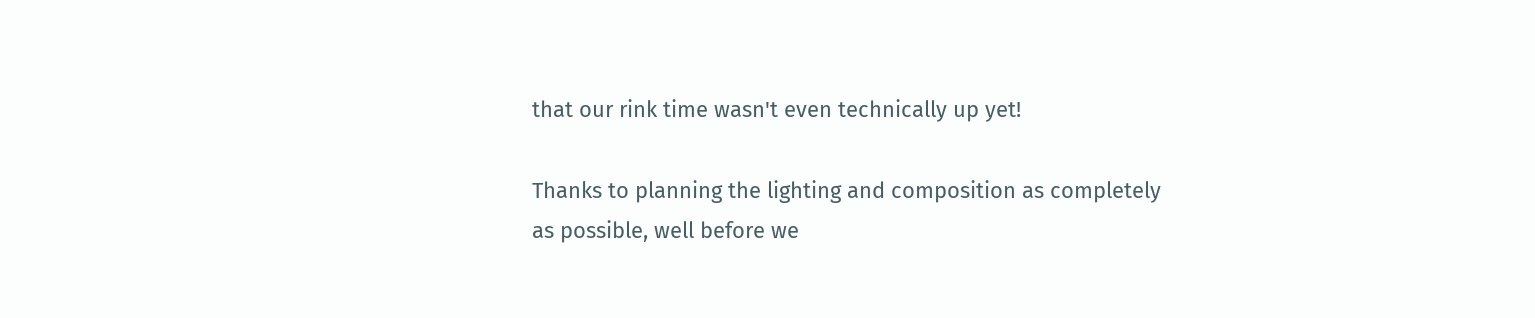that our rink time wasn't even technically up yet!

Thanks to planning the lighting and composition as completely as possible, well before we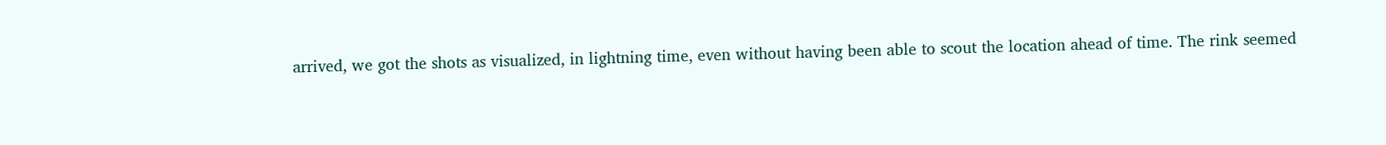arrived, we got the shots as visualized, in lightning time, even without having been able to scout the location ahead of time. The rink seemed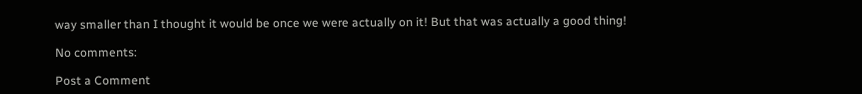way smaller than I thought it would be once we were actually on it! But that was actually a good thing!

No comments:

Post a Comment